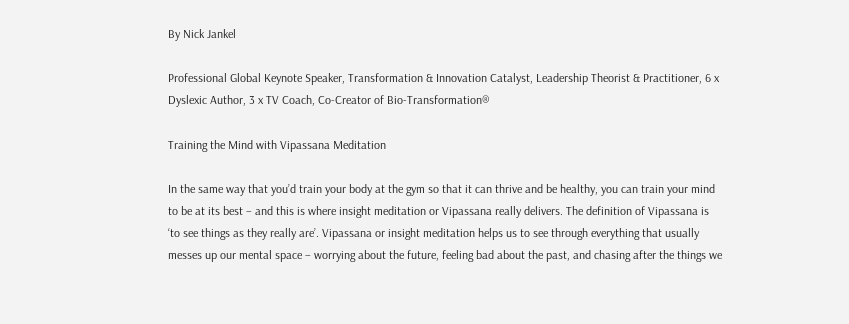By Nick Jankel

Professional Global Keynote Speaker, Transformation & Innovation Catalyst, Leadership Theorist & Practitioner, 6 x Dyslexic Author, 3 x TV Coach, Co-Creator of Bio-Transformation®

Training the Mind with Vipassana Meditation

In the same way that you’d train your body at the gym so that it can thrive and be healthy, you can train your mind to be at its best – and this is where insight meditation or Vipassana really delivers. The definition of Vipassana is ‘to see things as they really are’. Vipassana or insight meditation helps us to see through everything that usually messes up our mental space – worrying about the future, feeling bad about the past, and chasing after the things we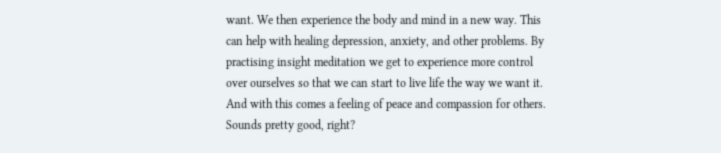want. We then experience the body and mind in a new way. This can help with healing depression, anxiety, and other problems. By practising insight meditation we get to experience more control over ourselves so that we can start to live life the way we want it. And with this comes a feeling of peace and compassion for others. Sounds pretty good, right?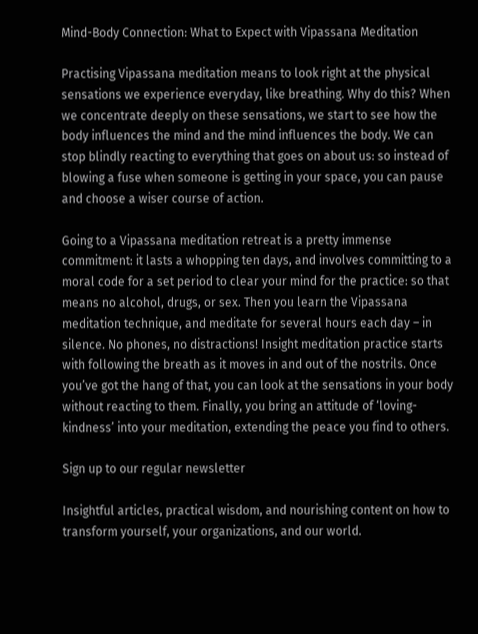Mind-Body Connection: What to Expect with Vipassana Meditation

Practising Vipassana meditation means to look right at the physical sensations we experience everyday, like breathing. Why do this? When we concentrate deeply on these sensations, we start to see how the body influences the mind and the mind influences the body. We can stop blindly reacting to everything that goes on about us: so instead of blowing a fuse when someone is getting in your space, you can pause and choose a wiser course of action.

Going to a Vipassana meditation retreat is a pretty immense commitment: it lasts a whopping ten days, and involves committing to a moral code for a set period to clear your mind for the practice: so that means no alcohol, drugs, or sex. Then you learn the Vipassana meditation technique, and meditate for several hours each day – in silence. No phones, no distractions! Insight meditation practice starts with following the breath as it moves in and out of the nostrils. Once you’ve got the hang of that, you can look at the sensations in your body without reacting to them. Finally, you bring an attitude of ‘loving-kindness’ into your meditation, extending the peace you find to others.

Sign up to our regular newsletter

Insightful articles, practical wisdom, and nourishing content on how to transform yourself, your organizations, and our world.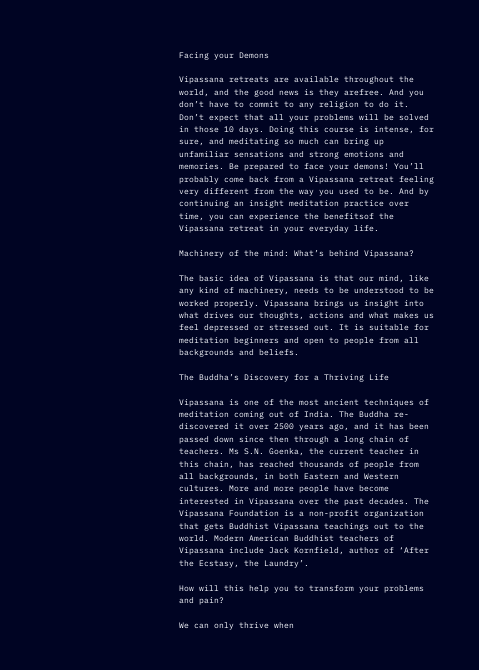Facing your Demons

Vipassana retreats are available throughout the world, and the good news is they arefree. And you don’t have to commit to any religion to do it. Don’t expect that all your problems will be solved in those 10 days. Doing this course is intense, for sure, and meditating so much can bring up unfamiliar sensations and strong emotions and memories. Be prepared to face your demons! You’ll probably come back from a Vipassana retreat feeling very different from the way you used to be. And by continuing an insight meditation practice over time, you can experience the benefitsof the Vipassana retreat in your everyday life.

Machinery of the mind: What’s behind Vipassana?

The basic idea of Vipassana is that our mind, like any kind of machinery, needs to be understood to be worked properly. Vipassana brings us insight into what drives our thoughts, actions and what makes us feel depressed or stressed out. It is suitable for meditation beginners and open to people from all backgrounds and beliefs.

The Buddha’s Discovery for a Thriving Life

Vipassana is one of the most ancient techniques of meditation coming out of India. The Buddha re-discovered it over 2500 years ago, and it has been passed down since then through a long chain of teachers. Ms S.N. Goenka, the current teacher in this chain, has reached thousands of people from all backgrounds, in both Eastern and Western cultures. More and more people have become interested in Vipassana over the past decades. The Vipassana Foundation is a non-profit organization that gets Buddhist Vipassana teachings out to the world. Modern American Buddhist teachers of Vipassana include Jack Kornfield, author of ‘After the Ecstasy, the Laundry’.

How will this help you to transform your problems and pain?

We can only thrive when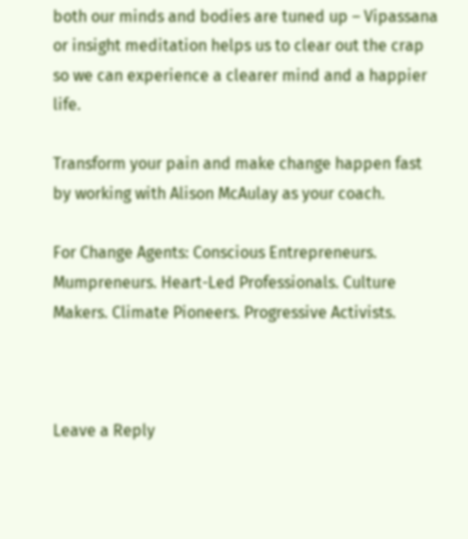both our minds and bodies are tuned up – Vipassana or insight meditation helps us to clear out the crap so we can experience a clearer mind and a happier life.

Transform your pain and make change happen fast by working with Alison McAulay as your coach.

For Change Agents: Conscious Entrepreneurs. Mumpreneurs. Heart-Led Professionals. Culture Makers. Climate Pioneers. Progressive Activists.



Leave a Reply